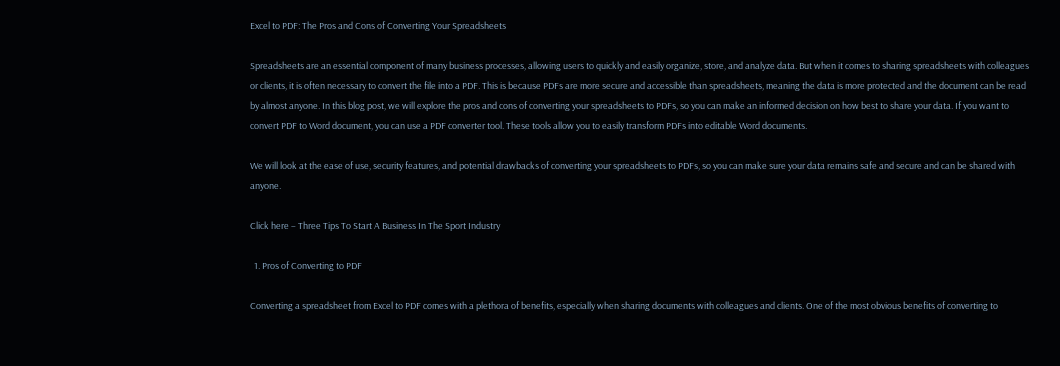Excel to PDF: The Pros and Cons of Converting Your Spreadsheets

Spreadsheets are an essential component of many business processes, allowing users to quickly and easily organize, store, and analyze data. But when it comes to sharing spreadsheets with colleagues or clients, it is often necessary to convert the file into a PDF. This is because PDFs are more secure and accessible than spreadsheets, meaning the data is more protected and the document can be read by almost anyone. In this blog post, we will explore the pros and cons of converting your spreadsheets to PDFs, so you can make an informed decision on how best to share your data. If you want to convert PDF to Word document, you can use a PDF converter tool. These tools allow you to easily transform PDFs into editable Word documents.

We will look at the ease of use, security features, and potential drawbacks of converting your spreadsheets to PDFs, so you can make sure your data remains safe and secure and can be shared with anyone.

Click here – Three Tips To Start A Business In The Sport Industry

  1. Pros of Converting to PDF

Converting a spreadsheet from Excel to PDF comes with a plethora of benefits, especially when sharing documents with colleagues and clients. One of the most obvious benefits of converting to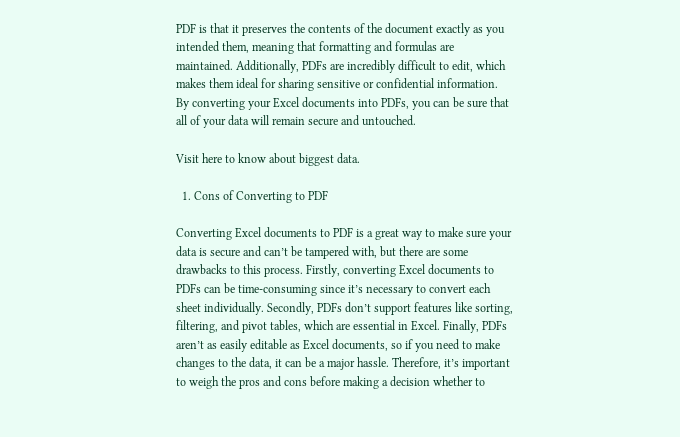PDF is that it preserves the contents of the document exactly as you intended them, meaning that formatting and formulas are maintained. Additionally, PDFs are incredibly difficult to edit, which makes them ideal for sharing sensitive or confidential information. By converting your Excel documents into PDFs, you can be sure that all of your data will remain secure and untouched.

Visit here to know about biggest data.

  1. Cons of Converting to PDF

Converting Excel documents to PDF is a great way to make sure your data is secure and can’t be tampered with, but there are some drawbacks to this process. Firstly, converting Excel documents to PDFs can be time-consuming since it’s necessary to convert each sheet individually. Secondly, PDFs don’t support features like sorting, filtering, and pivot tables, which are essential in Excel. Finally, PDFs aren’t as easily editable as Excel documents, so if you need to make changes to the data, it can be a major hassle. Therefore, it’s important to weigh the pros and cons before making a decision whether to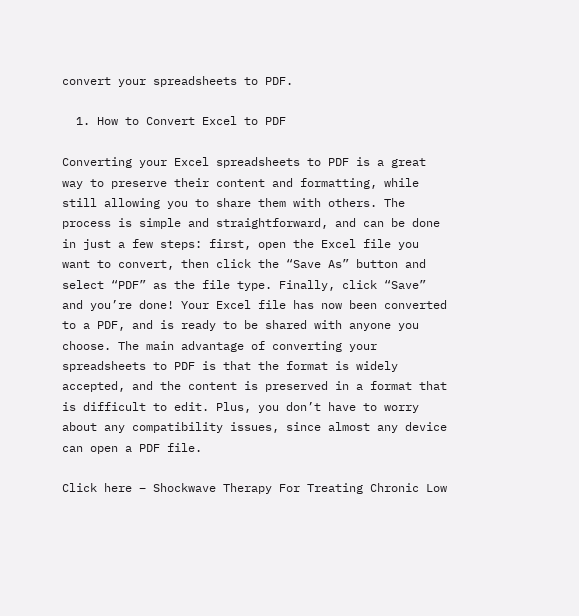convert your spreadsheets to PDF.

  1. How to Convert Excel to PDF

Converting your Excel spreadsheets to PDF is a great way to preserve their content and formatting, while still allowing you to share them with others. The process is simple and straightforward, and can be done in just a few steps: first, open the Excel file you want to convert, then click the “Save As” button and select “PDF” as the file type. Finally, click “Save” and you’re done! Your Excel file has now been converted to a PDF, and is ready to be shared with anyone you choose. The main advantage of converting your spreadsheets to PDF is that the format is widely accepted, and the content is preserved in a format that is difficult to edit. Plus, you don’t have to worry about any compatibility issues, since almost any device can open a PDF file.

Click here – Shockwave Therapy For Treating Chronic Low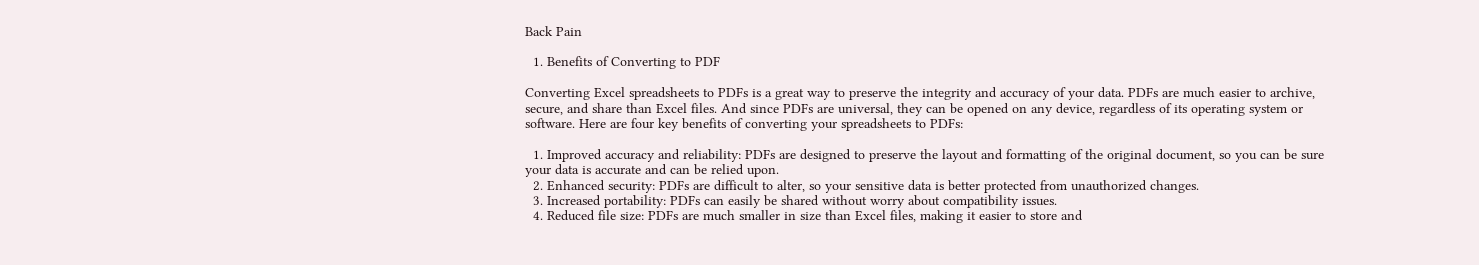Back Pain

  1. Benefits of Converting to PDF

Converting Excel spreadsheets to PDFs is a great way to preserve the integrity and accuracy of your data. PDFs are much easier to archive, secure, and share than Excel files. And since PDFs are universal, they can be opened on any device, regardless of its operating system or software. Here are four key benefits of converting your spreadsheets to PDFs:

  1. Improved accuracy and reliability: PDFs are designed to preserve the layout and formatting of the original document, so you can be sure your data is accurate and can be relied upon.
  2. Enhanced security: PDFs are difficult to alter, so your sensitive data is better protected from unauthorized changes.
  3. Increased portability: PDFs can easily be shared without worry about compatibility issues.
  4. Reduced file size: PDFs are much smaller in size than Excel files, making it easier to store and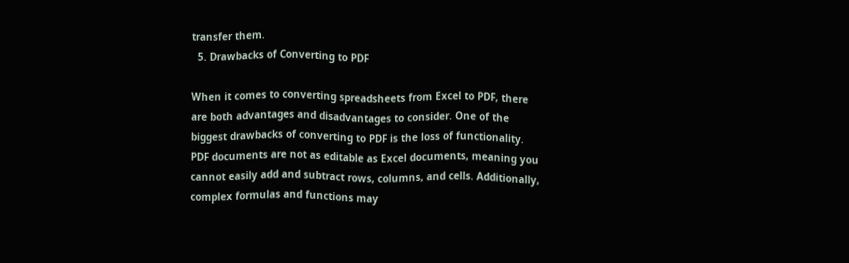transfer them.
  5. Drawbacks of Converting to PDF

When it comes to converting spreadsheets from Excel to PDF, there are both advantages and disadvantages to consider. One of the biggest drawbacks of converting to PDF is the loss of functionality. PDF documents are not as editable as Excel documents, meaning you cannot easily add and subtract rows, columns, and cells. Additionally, complex formulas and functions may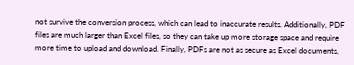not survive the conversion process, which can lead to inaccurate results. Additionally, PDF files are much larger than Excel files, so they can take up more storage space and require more time to upload and download. Finally, PDFs are not as secure as Excel documents,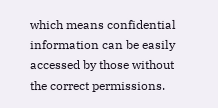which means confidential information can be easily accessed by those without the correct permissions.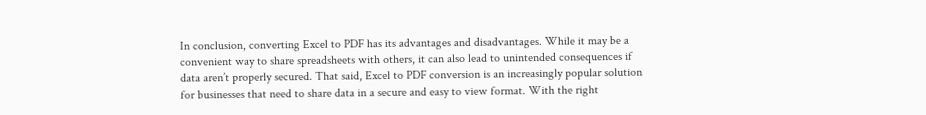In conclusion, converting Excel to PDF has its advantages and disadvantages. While it may be a convenient way to share spreadsheets with others, it can also lead to unintended consequences if data aren’t properly secured. That said, Excel to PDF conversion is an increasingly popular solution for businesses that need to share data in a secure and easy to view format. With the right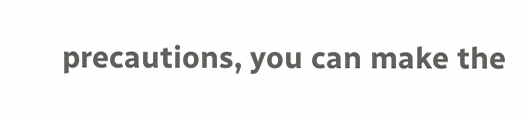precautions, you can make the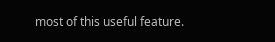most of this useful feature.